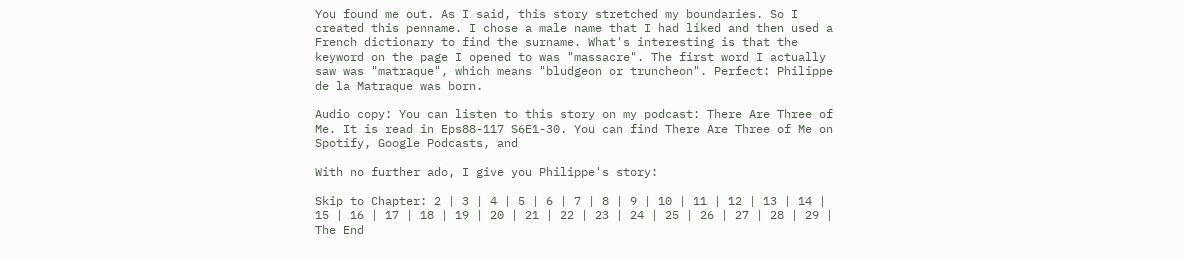You found me out. As I said, this story stretched my boundaries. So I created this penname. I chose a male name that I had liked and then used a French dictionary to find the surname. What's interesting is that the keyword on the page I opened to was "massacre". The first word I actually saw was "matraque", which means "bludgeon or truncheon". Perfect: Philippe de la Matraque was born.

Audio copy: You can listen to this story on my podcast: There Are Three of Me. It is read in Eps88-117 S6E1-30. You can find There Are Three of Me on Spotify, Google Podcasts, and

With no further ado, I give you Philippe's story:

Skip to Chapter: 2 | 3 | 4 | 5 | 6 | 7 | 8 | 9 | 10 | 11 | 12 | 13 | 14 | 15 | 16 | 17 | 18 | 19 | 20 | 21 | 22 | 23 | 24 | 25 | 26 | 27 | 28 | 29 | The End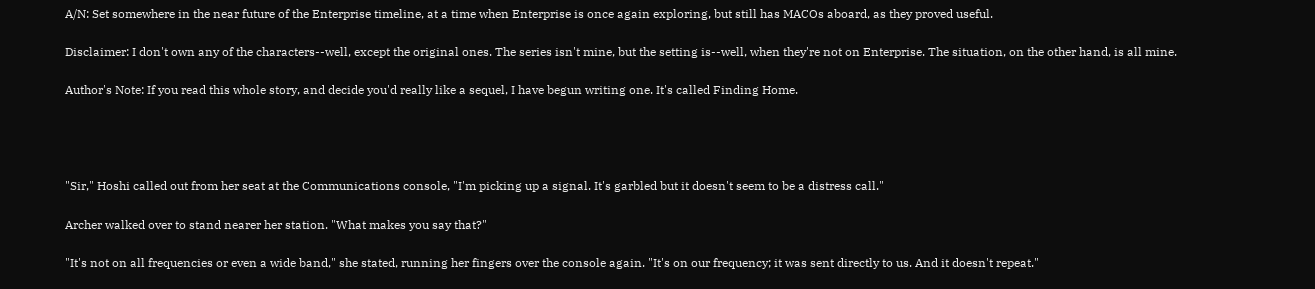A/N: Set somewhere in the near future of the Enterprise timeline, at a time when Enterprise is once again exploring, but still has MACOs aboard, as they proved useful.

Disclaimer: I don't own any of the characters--well, except the original ones. The series isn't mine, but the setting is--well, when they're not on Enterprise. The situation, on the other hand, is all mine.

Author's Note: If you read this whole story, and decide you'd really like a sequel, I have begun writing one. It's called Finding Home.




"Sir," Hoshi called out from her seat at the Communications console, "I'm picking up a signal. It's garbled but it doesn't seem to be a distress call."

Archer walked over to stand nearer her station. "What makes you say that?"

"It's not on all frequencies or even a wide band," she stated, running her fingers over the console again. "It's on our frequency; it was sent directly to us. And it doesn't repeat."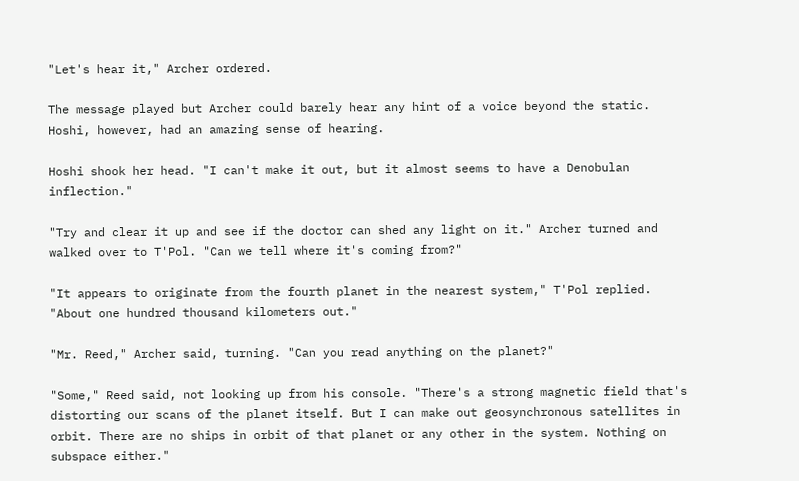"Let's hear it," Archer ordered.

The message played but Archer could barely hear any hint of a voice beyond the static. Hoshi, however, had an amazing sense of hearing.

Hoshi shook her head. "I can't make it out, but it almost seems to have a Denobulan inflection."

"Try and clear it up and see if the doctor can shed any light on it." Archer turned and walked over to T'Pol. "Can we tell where it's coming from?"

"It appears to originate from the fourth planet in the nearest system," T'Pol replied. "About one hundred thousand kilometers out."

"Mr. Reed," Archer said, turning. "Can you read anything on the planet?"

"Some," Reed said, not looking up from his console. "There's a strong magnetic field that's distorting our scans of the planet itself. But I can make out geosynchronous satellites in orbit. There are no ships in orbit of that planet or any other in the system. Nothing on subspace either."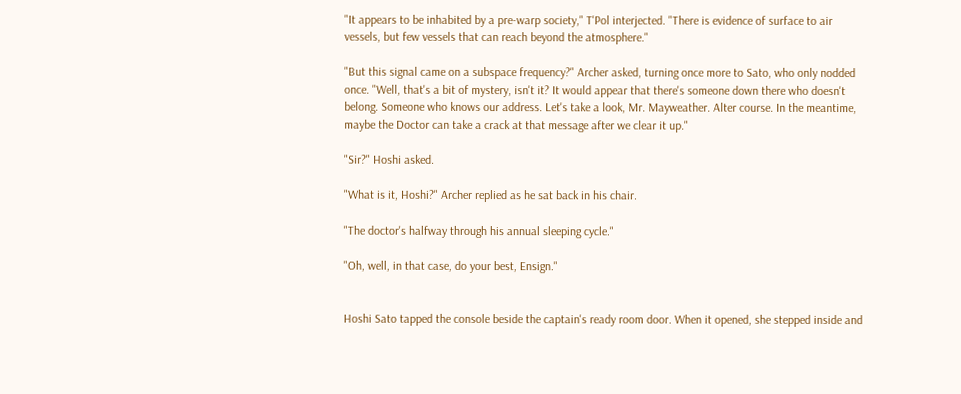"It appears to be inhabited by a pre-warp society," T'Pol interjected. "There is evidence of surface to air vessels, but few vessels that can reach beyond the atmosphere."

"But this signal came on a subspace frequency?" Archer asked, turning once more to Sato, who only nodded once. "Well, that's a bit of mystery, isn't it? It would appear that there's someone down there who doesn't belong. Someone who knows our address. Let's take a look, Mr. Mayweather. Alter course. In the meantime, maybe the Doctor can take a crack at that message after we clear it up."

"Sir?" Hoshi asked.

"What is it, Hoshi?" Archer replied as he sat back in his chair.

"The doctor's halfway through his annual sleeping cycle."

"Oh, well, in that case, do your best, Ensign."


Hoshi Sato tapped the console beside the captain's ready room door. When it opened, she stepped inside and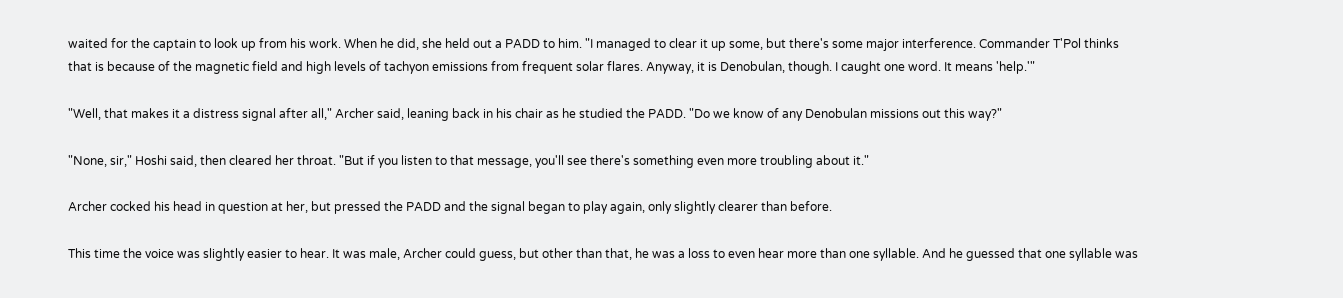waited for the captain to look up from his work. When he did, she held out a PADD to him. "I managed to clear it up some, but there's some major interference. Commander T'Pol thinks that is because of the magnetic field and high levels of tachyon emissions from frequent solar flares. Anyway, it is Denobulan, though. I caught one word. It means 'help.'"

"Well, that makes it a distress signal after all," Archer said, leaning back in his chair as he studied the PADD. "Do we know of any Denobulan missions out this way?"

"None, sir," Hoshi said, then cleared her throat. "But if you listen to that message, you'll see there's something even more troubling about it."

Archer cocked his head in question at her, but pressed the PADD and the signal began to play again, only slightly clearer than before.

This time the voice was slightly easier to hear. It was male, Archer could guess, but other than that, he was a loss to even hear more than one syllable. And he guessed that one syllable was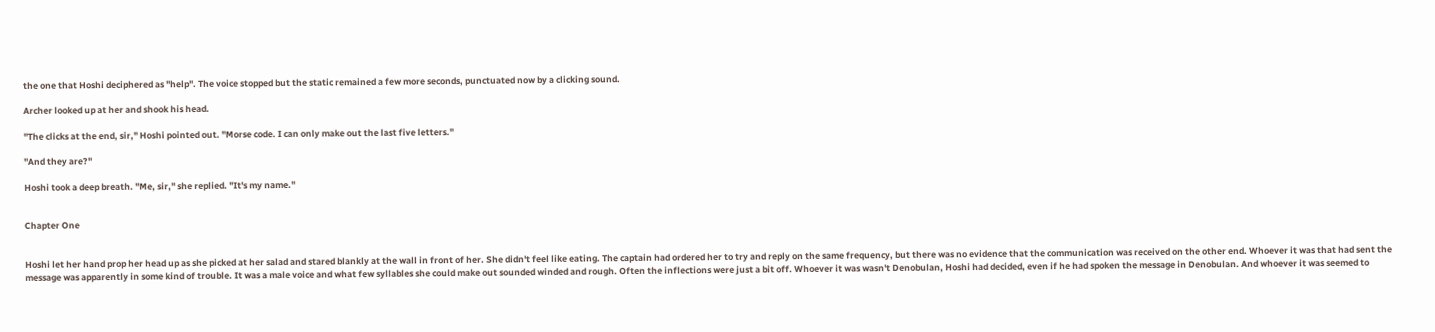the one that Hoshi deciphered as "help". The voice stopped but the static remained a few more seconds, punctuated now by a clicking sound.

Archer looked up at her and shook his head.

"The clicks at the end, sir," Hoshi pointed out. "Morse code. I can only make out the last five letters."

"And they are?"

Hoshi took a deep breath. "Me, sir," she replied. "It's my name."


Chapter One


Hoshi let her hand prop her head up as she picked at her salad and stared blankly at the wall in front of her. She didn't feel like eating. The captain had ordered her to try and reply on the same frequency, but there was no evidence that the communication was received on the other end. Whoever it was that had sent the message was apparently in some kind of trouble. It was a male voice and what few syllables she could make out sounded winded and rough. Often the inflections were just a bit off. Whoever it was wasn't Denobulan, Hoshi had decided, even if he had spoken the message in Denobulan. And whoever it was seemed to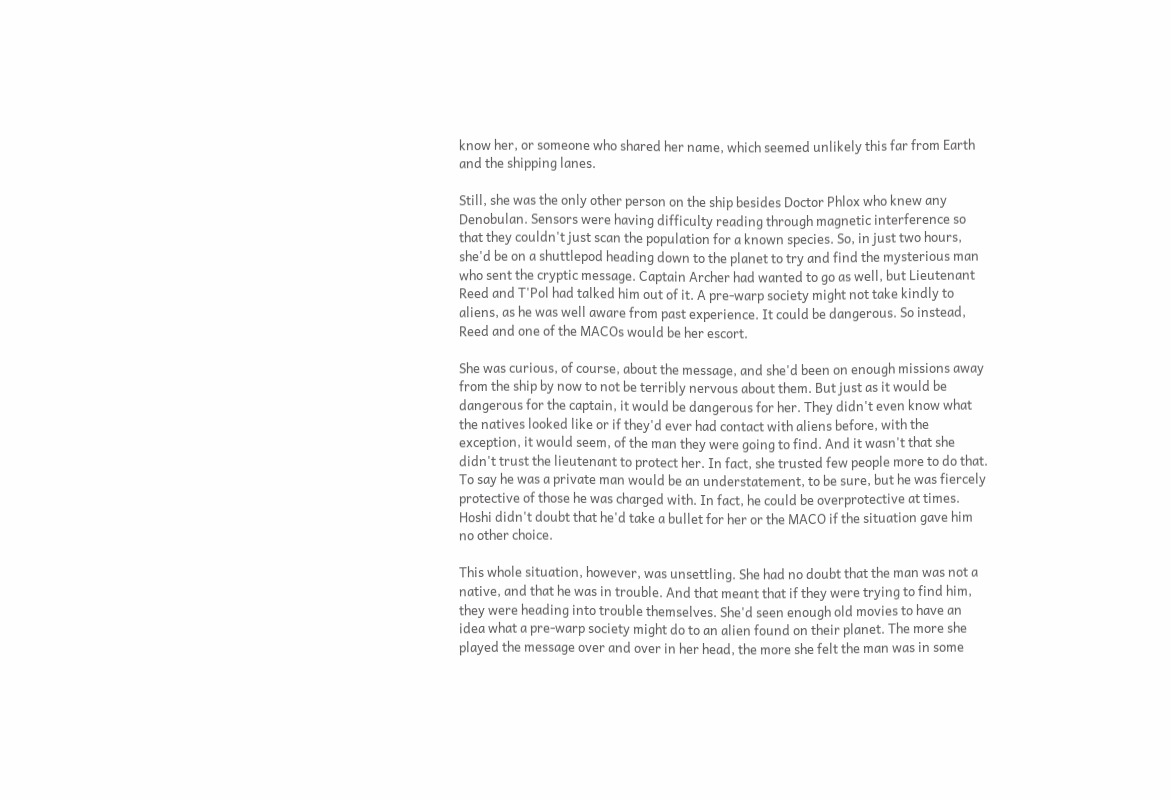know her, or someone who shared her name, which seemed unlikely this far from Earth and the shipping lanes.

Still, she was the only other person on the ship besides Doctor Phlox who knew any Denobulan. Sensors were having difficulty reading through magnetic interference so that they couldn't just scan the population for a known species. So, in just two hours, she'd be on a shuttlepod heading down to the planet to try and find the mysterious man who sent the cryptic message. Captain Archer had wanted to go as well, but Lieutenant Reed and T'Pol had talked him out of it. A pre-warp society might not take kindly to aliens, as he was well aware from past experience. It could be dangerous. So instead, Reed and one of the MACOs would be her escort.

She was curious, of course, about the message, and she'd been on enough missions away from the ship by now to not be terribly nervous about them. But just as it would be dangerous for the captain, it would be dangerous for her. They didn't even know what the natives looked like or if they'd ever had contact with aliens before, with the exception, it would seem, of the man they were going to find. And it wasn't that she didn't trust the lieutenant to protect her. In fact, she trusted few people more to do that. To say he was a private man would be an understatement, to be sure, but he was fiercely protective of those he was charged with. In fact, he could be overprotective at times. Hoshi didn't doubt that he'd take a bullet for her or the MACO if the situation gave him no other choice.

This whole situation, however, was unsettling. She had no doubt that the man was not a native, and that he was in trouble. And that meant that if they were trying to find him, they were heading into trouble themselves. She'd seen enough old movies to have an idea what a pre-warp society might do to an alien found on their planet. The more she played the message over and over in her head, the more she felt the man was in some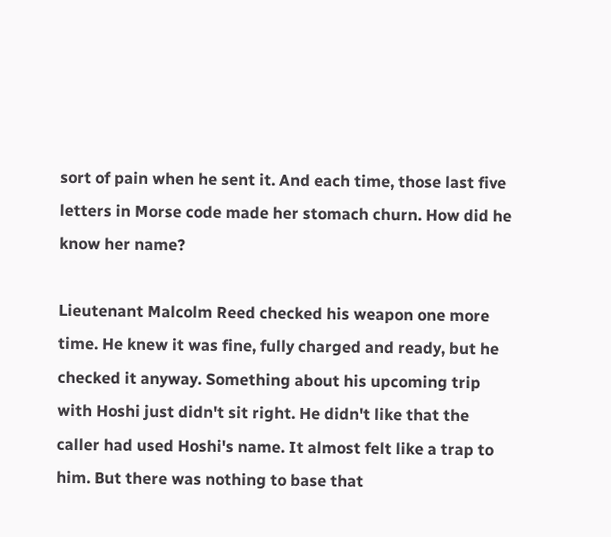sort of pain when he sent it. And each time, those last five letters in Morse code made her stomach churn. How did he know her name?

Lieutenant Malcolm Reed checked his weapon one more time. He knew it was fine, fully charged and ready, but he checked it anyway. Something about his upcoming trip with Hoshi just didn't sit right. He didn't like that the caller had used Hoshi's name. It almost felt like a trap to him. But there was nothing to base that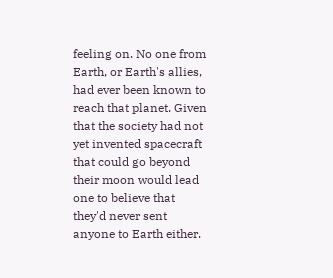feeling on. No one from Earth, or Earth's allies, had ever been known to reach that planet. Given that the society had not yet invented spacecraft that could go beyond their moon would lead one to believe that they'd never sent anyone to Earth either.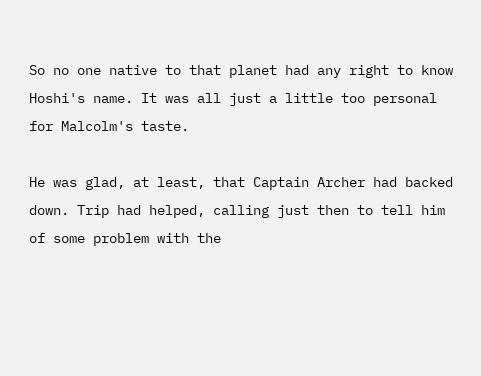So no one native to that planet had any right to know Hoshi's name. It was all just a little too personal for Malcolm's taste.

He was glad, at least, that Captain Archer had backed down. Trip had helped, calling just then to tell him of some problem with the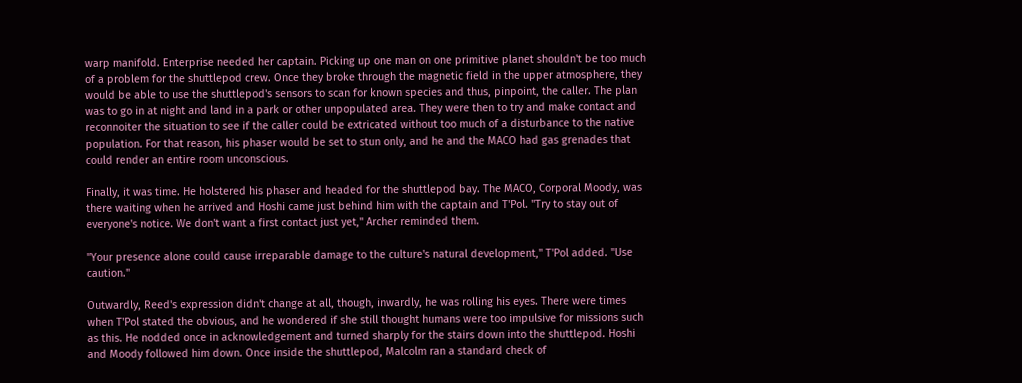warp manifold. Enterprise needed her captain. Picking up one man on one primitive planet shouldn't be too much of a problem for the shuttlepod crew. Once they broke through the magnetic field in the upper atmosphere, they would be able to use the shuttlepod's sensors to scan for known species and thus, pinpoint, the caller. The plan was to go in at night and land in a park or other unpopulated area. They were then to try and make contact and reconnoiter the situation to see if the caller could be extricated without too much of a disturbance to the native population. For that reason, his phaser would be set to stun only, and he and the MACO had gas grenades that could render an entire room unconscious.

Finally, it was time. He holstered his phaser and headed for the shuttlepod bay. The MACO, Corporal Moody, was there waiting when he arrived and Hoshi came just behind him with the captain and T'Pol. "Try to stay out of everyone's notice. We don't want a first contact just yet," Archer reminded them.

"Your presence alone could cause irreparable damage to the culture's natural development," T'Pol added. "Use caution."

Outwardly, Reed's expression didn't change at all, though, inwardly, he was rolling his eyes. There were times when T'Pol stated the obvious, and he wondered if she still thought humans were too impulsive for missions such as this. He nodded once in acknowledgement and turned sharply for the stairs down into the shuttlepod. Hoshi and Moody followed him down. Once inside the shuttlepod, Malcolm ran a standard check of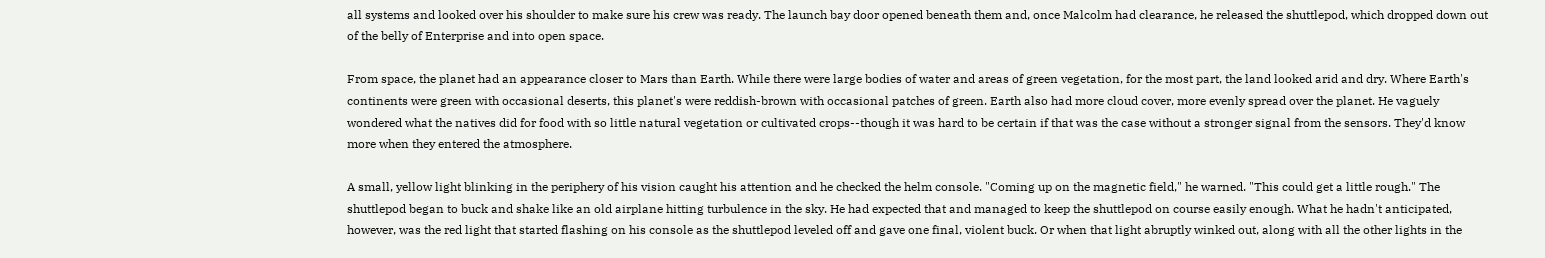all systems and looked over his shoulder to make sure his crew was ready. The launch bay door opened beneath them and, once Malcolm had clearance, he released the shuttlepod, which dropped down out of the belly of Enterprise and into open space.

From space, the planet had an appearance closer to Mars than Earth. While there were large bodies of water and areas of green vegetation, for the most part, the land looked arid and dry. Where Earth's continents were green with occasional deserts, this planet's were reddish-brown with occasional patches of green. Earth also had more cloud cover, more evenly spread over the planet. He vaguely wondered what the natives did for food with so little natural vegetation or cultivated crops--though it was hard to be certain if that was the case without a stronger signal from the sensors. They'd know more when they entered the atmosphere.

A small, yellow light blinking in the periphery of his vision caught his attention and he checked the helm console. "Coming up on the magnetic field," he warned. "This could get a little rough." The shuttlepod began to buck and shake like an old airplane hitting turbulence in the sky. He had expected that and managed to keep the shuttlepod on course easily enough. What he hadn't anticipated, however, was the red light that started flashing on his console as the shuttlepod leveled off and gave one final, violent buck. Or when that light abruptly winked out, along with all the other lights in the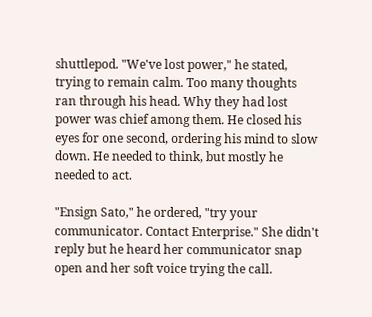shuttlepod. "We've lost power," he stated, trying to remain calm. Too many thoughts ran through his head. Why they had lost power was chief among them. He closed his eyes for one second, ordering his mind to slow down. He needed to think, but mostly he needed to act.

"Ensign Sato," he ordered, "try your communicator. Contact Enterprise." She didn't reply but he heard her communicator snap open and her soft voice trying the call.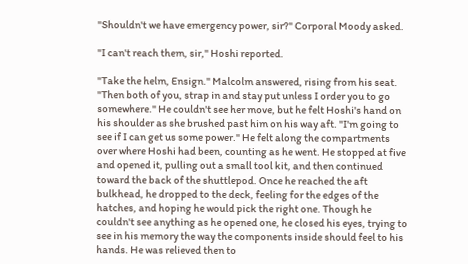"Shouldn't we have emergency power, sir?" Corporal Moody asked.

"I can't reach them, sir," Hoshi reported.

"Take the helm, Ensign." Malcolm answered, rising from his seat. "Then both of you, strap in and stay put unless I order you to go somewhere." He couldn't see her move, but he felt Hoshi's hand on his shoulder as she brushed past him on his way aft. "I'm going to see if I can get us some power." He felt along the compartments over where Hoshi had been, counting as he went. He stopped at five and opened it, pulling out a small tool kit, and then continued toward the back of the shuttlepod. Once he reached the aft bulkhead, he dropped to the deck, feeling for the edges of the hatches, and hoping he would pick the right one. Though he couldn't see anything as he opened one, he closed his eyes, trying to see in his memory the way the components inside should feel to his hands. He was relieved then to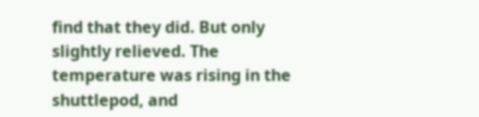find that they did. But only slightly relieved. The temperature was rising in the shuttlepod, and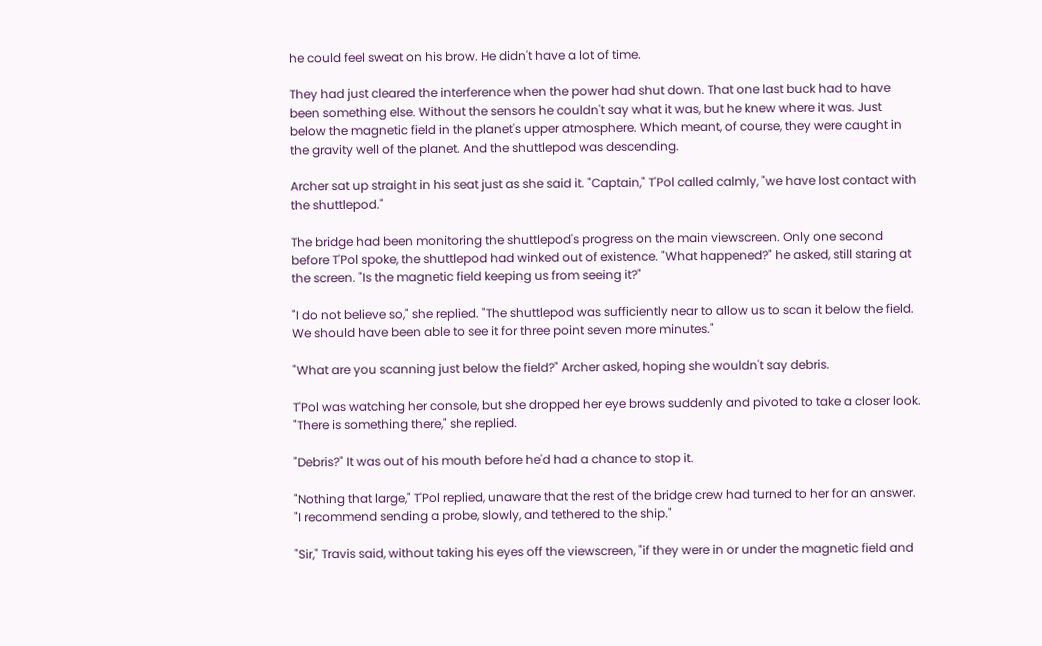he could feel sweat on his brow. He didn't have a lot of time.

They had just cleared the interference when the power had shut down. That one last buck had to have been something else. Without the sensors he couldn't say what it was, but he knew where it was. Just below the magnetic field in the planet's upper atmosphere. Which meant, of course, they were caught in the gravity well of the planet. And the shuttlepod was descending.

Archer sat up straight in his seat just as she said it. "Captain," T'Pol called calmly, "we have lost contact with the shuttlepod."

The bridge had been monitoring the shuttlepod's progress on the main viewscreen. Only one second before T'Pol spoke, the shuttlepod had winked out of existence. "What happened?" he asked, still staring at the screen. "Is the magnetic field keeping us from seeing it?"

"I do not believe so," she replied. "The shuttlepod was sufficiently near to allow us to scan it below the field. We should have been able to see it for three point seven more minutes."

"What are you scanning just below the field?" Archer asked, hoping she wouldn't say debris.

T'Pol was watching her console, but she dropped her eye brows suddenly and pivoted to take a closer look. "There is something there," she replied.

"Debris?" It was out of his mouth before he'd had a chance to stop it.

"Nothing that large," T'Pol replied, unaware that the rest of the bridge crew had turned to her for an answer. "I recommend sending a probe, slowly, and tethered to the ship."

"Sir," Travis said, without taking his eyes off the viewscreen, "if they were in or under the magnetic field and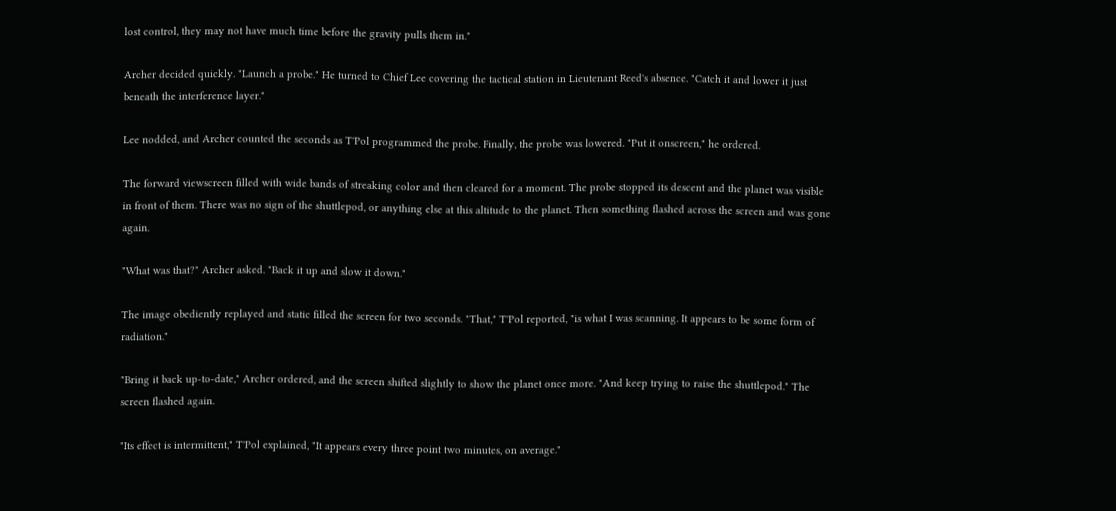lost control, they may not have much time before the gravity pulls them in."

Archer decided quickly. "Launch a probe." He turned to Chief Lee covering the tactical station in Lieutenant Reed's absence. "Catch it and lower it just beneath the interference layer."

Lee nodded, and Archer counted the seconds as T'Pol programmed the probe. Finally, the probe was lowered. "Put it onscreen," he ordered.

The forward viewscreen filled with wide bands of streaking color and then cleared for a moment. The probe stopped its descent and the planet was visible in front of them. There was no sign of the shuttlepod, or anything else at this altitude to the planet. Then something flashed across the screen and was gone again.

"What was that?" Archer asked. "Back it up and slow it down."

The image obediently replayed and static filled the screen for two seconds. "That," T'Pol reported, "is what I was scanning. It appears to be some form of radiation."

"Bring it back up-to-date," Archer ordered, and the screen shifted slightly to show the planet once more. "And keep trying to raise the shuttlepod." The screen flashed again.

"Its effect is intermittent," T'Pol explained, "It appears every three point two minutes, on average."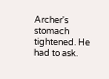Archer's stomach tightened. He had to ask.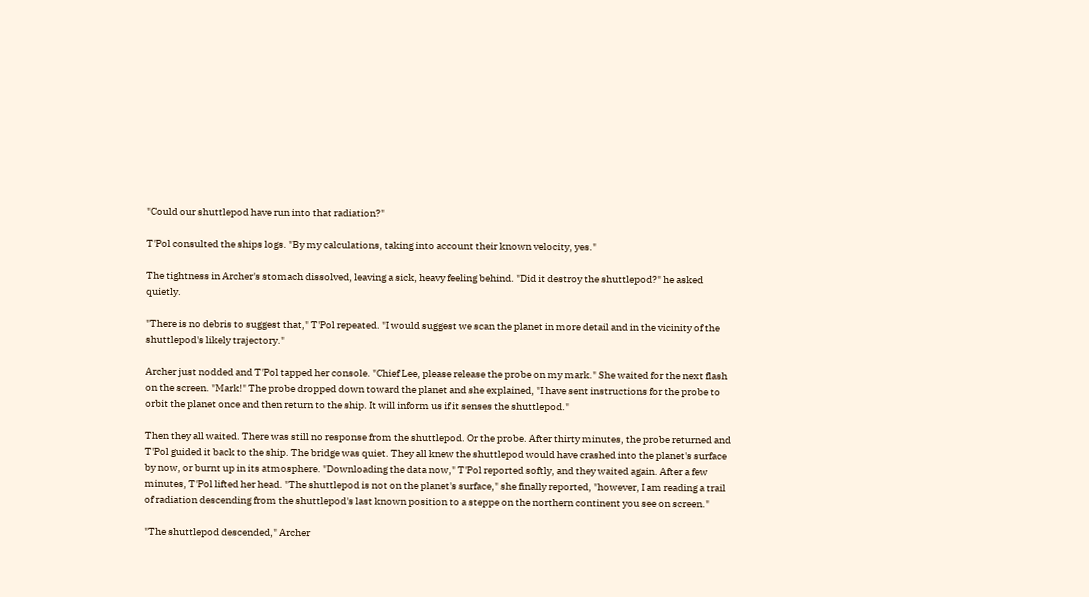"Could our shuttlepod have run into that radiation?"

T'Pol consulted the ships logs. "By my calculations, taking into account their known velocity, yes."

The tightness in Archer's stomach dissolved, leaving a sick, heavy feeling behind. "Did it destroy the shuttlepod?" he asked quietly.

"There is no debris to suggest that," T'Pol repeated. "I would suggest we scan the planet in more detail and in the vicinity of the shuttlepod's likely trajectory."

Archer just nodded and T'Pol tapped her console. "Chief Lee, please release the probe on my mark." She waited for the next flash on the screen. "Mark!" The probe dropped down toward the planet and she explained, "I have sent instructions for the probe to orbit the planet once and then return to the ship. It will inform us if it senses the shuttlepod."

Then they all waited. There was still no response from the shuttlepod. Or the probe. After thirty minutes, the probe returned and T'Pol guided it back to the ship. The bridge was quiet. They all knew the shuttlepod would have crashed into the planet's surface by now, or burnt up in its atmosphere. "Downloading the data now," T'Pol reported softly, and they waited again. After a few minutes, T'Pol lifted her head. "The shuttlepod is not on the planet's surface," she finally reported, "however, I am reading a trail of radiation descending from the shuttlepod's last known position to a steppe on the northern continent you see on screen."

"The shuttlepod descended," Archer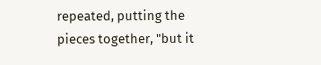repeated, putting the pieces together, "but it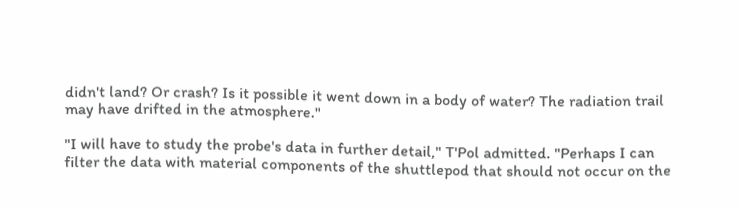didn't land? Or crash? Is it possible it went down in a body of water? The radiation trail may have drifted in the atmosphere."

"I will have to study the probe's data in further detail," T'Pol admitted. "Perhaps I can filter the data with material components of the shuttlepod that should not occur on the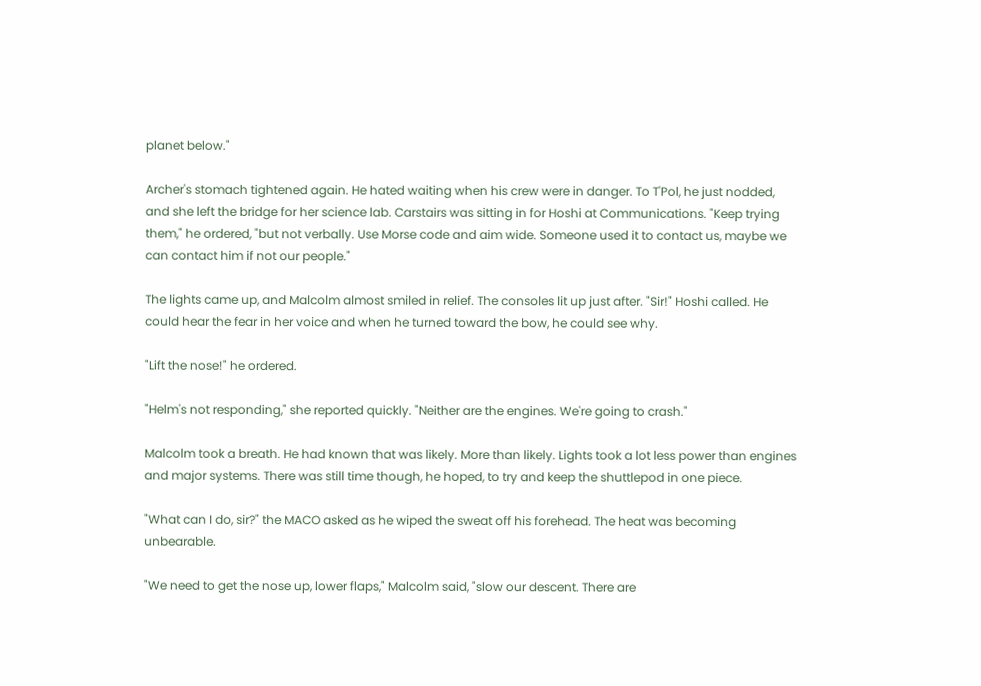planet below."

Archer's stomach tightened again. He hated waiting when his crew were in danger. To T'Pol, he just nodded, and she left the bridge for her science lab. Carstairs was sitting in for Hoshi at Communications. "Keep trying them," he ordered, "but not verbally. Use Morse code and aim wide. Someone used it to contact us, maybe we can contact him if not our people."

The lights came up, and Malcolm almost smiled in relief. The consoles lit up just after. "Sir!" Hoshi called. He could hear the fear in her voice and when he turned toward the bow, he could see why.

"Lift the nose!" he ordered.

"Helm's not responding," she reported quickly. "Neither are the engines. We're going to crash."

Malcolm took a breath. He had known that was likely. More than likely. Lights took a lot less power than engines and major systems. There was still time though, he hoped, to try and keep the shuttlepod in one piece.

"What can I do, sir?" the MACO asked as he wiped the sweat off his forehead. The heat was becoming unbearable.

"We need to get the nose up, lower flaps," Malcolm said, "slow our descent. There are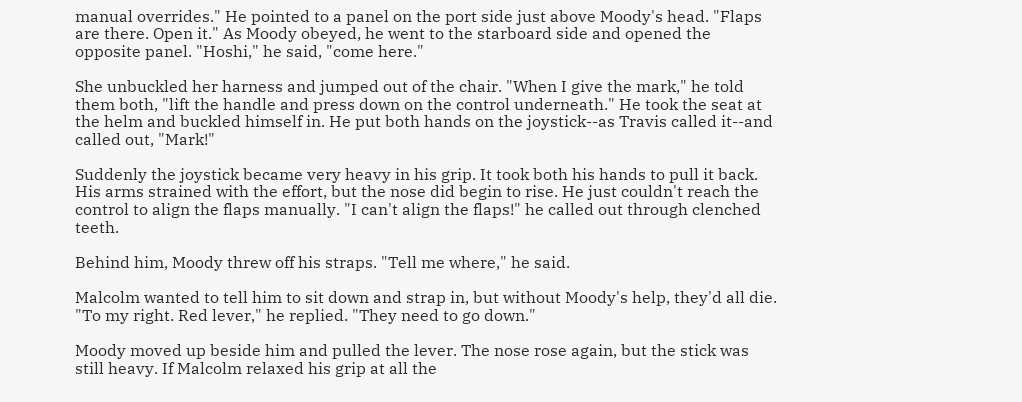manual overrides." He pointed to a panel on the port side just above Moody's head. "Flaps are there. Open it." As Moody obeyed, he went to the starboard side and opened the opposite panel. "Hoshi," he said, "come here."

She unbuckled her harness and jumped out of the chair. "When I give the mark," he told them both, "lift the handle and press down on the control underneath." He took the seat at the helm and buckled himself in. He put both hands on the joystick--as Travis called it--and called out, "Mark!"

Suddenly the joystick became very heavy in his grip. It took both his hands to pull it back. His arms strained with the effort, but the nose did begin to rise. He just couldn't reach the control to align the flaps manually. "I can't align the flaps!" he called out through clenched teeth.

Behind him, Moody threw off his straps. "Tell me where," he said.

Malcolm wanted to tell him to sit down and strap in, but without Moody's help, they'd all die. "To my right. Red lever," he replied. "They need to go down."

Moody moved up beside him and pulled the lever. The nose rose again, but the stick was still heavy. If Malcolm relaxed his grip at all the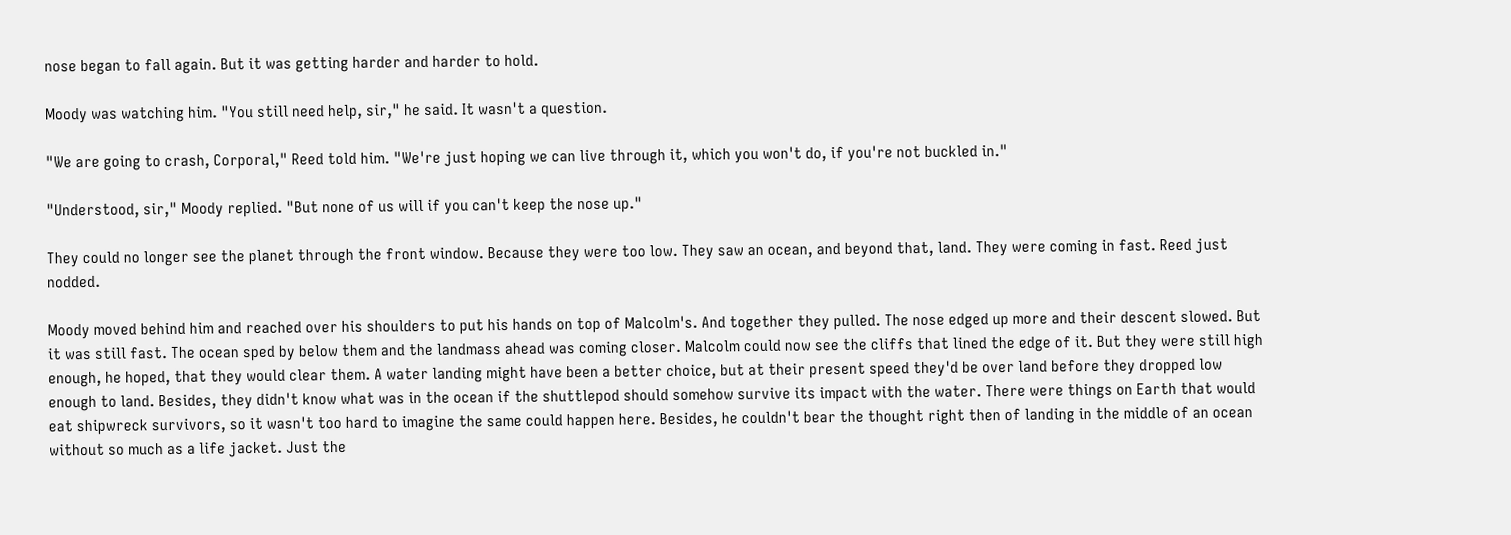nose began to fall again. But it was getting harder and harder to hold.

Moody was watching him. "You still need help, sir," he said. It wasn't a question.

"We are going to crash, Corporal," Reed told him. "We're just hoping we can live through it, which you won't do, if you're not buckled in."

"Understood, sir," Moody replied. "But none of us will if you can't keep the nose up."

They could no longer see the planet through the front window. Because they were too low. They saw an ocean, and beyond that, land. They were coming in fast. Reed just nodded.

Moody moved behind him and reached over his shoulders to put his hands on top of Malcolm's. And together they pulled. The nose edged up more and their descent slowed. But it was still fast. The ocean sped by below them and the landmass ahead was coming closer. Malcolm could now see the cliffs that lined the edge of it. But they were still high enough, he hoped, that they would clear them. A water landing might have been a better choice, but at their present speed they'd be over land before they dropped low enough to land. Besides, they didn't know what was in the ocean if the shuttlepod should somehow survive its impact with the water. There were things on Earth that would eat shipwreck survivors, so it wasn't too hard to imagine the same could happen here. Besides, he couldn't bear the thought right then of landing in the middle of an ocean without so much as a life jacket. Just the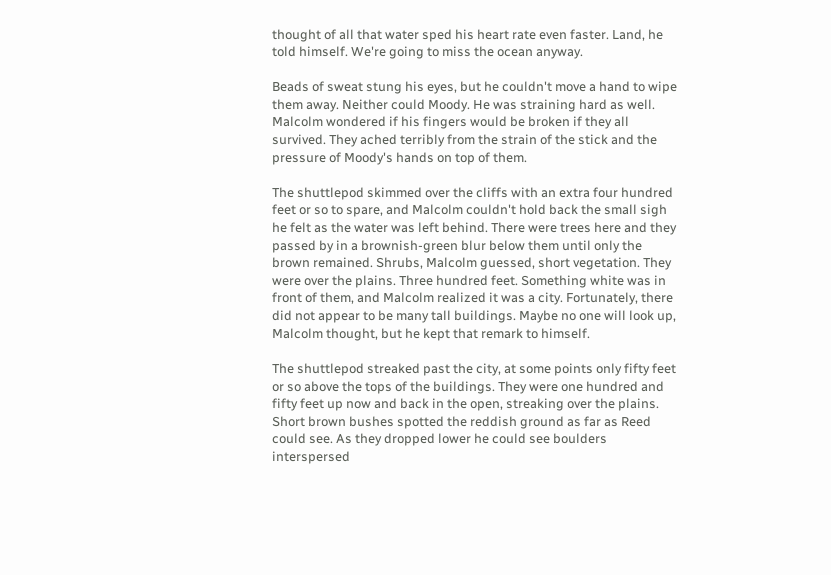thought of all that water sped his heart rate even faster. Land, he told himself. We're going to miss the ocean anyway.

Beads of sweat stung his eyes, but he couldn't move a hand to wipe them away. Neither could Moody. He was straining hard as well. Malcolm wondered if his fingers would be broken if they all survived. They ached terribly from the strain of the stick and the pressure of Moody's hands on top of them.

The shuttlepod skimmed over the cliffs with an extra four hundred feet or so to spare, and Malcolm couldn't hold back the small sigh he felt as the water was left behind. There were trees here and they passed by in a brownish-green blur below them until only the brown remained. Shrubs, Malcolm guessed, short vegetation. They were over the plains. Three hundred feet. Something white was in front of them, and Malcolm realized it was a city. Fortunately, there did not appear to be many tall buildings. Maybe no one will look up, Malcolm thought, but he kept that remark to himself.

The shuttlepod streaked past the city, at some points only fifty feet or so above the tops of the buildings. They were one hundred and fifty feet up now and back in the open, streaking over the plains. Short brown bushes spotted the reddish ground as far as Reed could see. As they dropped lower he could see boulders interspersed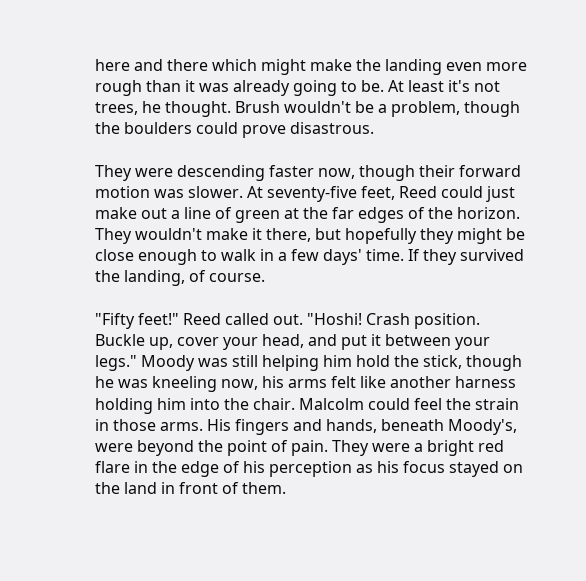here and there which might make the landing even more rough than it was already going to be. At least it's not trees, he thought. Brush wouldn't be a problem, though the boulders could prove disastrous.

They were descending faster now, though their forward motion was slower. At seventy-five feet, Reed could just make out a line of green at the far edges of the horizon. They wouldn't make it there, but hopefully they might be close enough to walk in a few days' time. If they survived the landing, of course.

"Fifty feet!" Reed called out. "Hoshi! Crash position. Buckle up, cover your head, and put it between your legs." Moody was still helping him hold the stick, though he was kneeling now, his arms felt like another harness holding him into the chair. Malcolm could feel the strain in those arms. His fingers and hands, beneath Moody's, were beyond the point of pain. They were a bright red flare in the edge of his perception as his focus stayed on the land in front of them.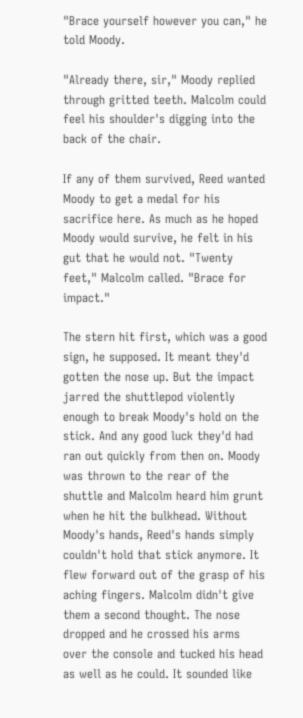"Brace yourself however you can," he told Moody.

"Already there, sir," Moody replied through gritted teeth. Malcolm could feel his shoulder's digging into the back of the chair.

If any of them survived, Reed wanted Moody to get a medal for his sacrifice here. As much as he hoped Moody would survive, he felt in his gut that he would not. "Twenty feet," Malcolm called. "Brace for impact."

The stern hit first, which was a good sign, he supposed. It meant they'd gotten the nose up. But the impact jarred the shuttlepod violently enough to break Moody's hold on the stick. And any good luck they'd had ran out quickly from then on. Moody was thrown to the rear of the shuttle and Malcolm heard him grunt when he hit the bulkhead. Without Moody's hands, Reed's hands simply couldn't hold that stick anymore. It flew forward out of the grasp of his aching fingers. Malcolm didn't give them a second thought. The nose dropped and he crossed his arms over the console and tucked his head as well as he could. It sounded like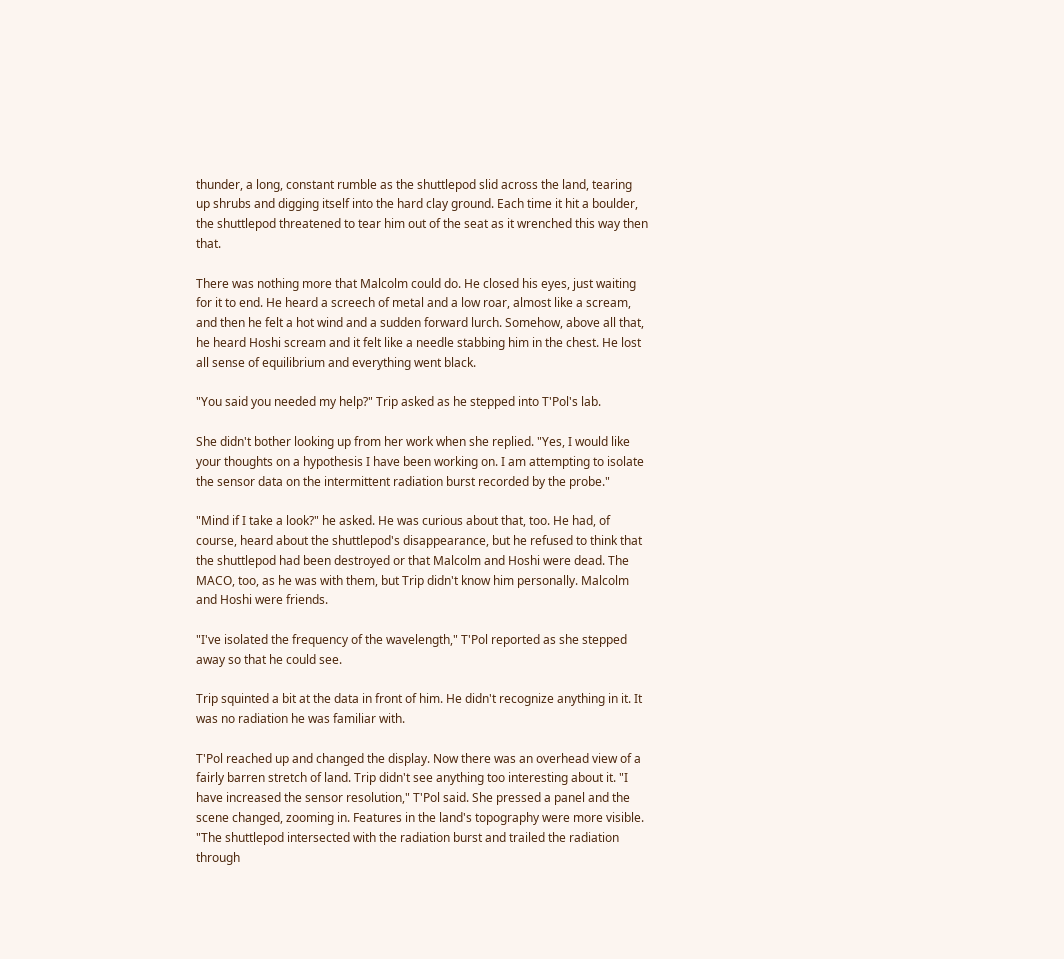thunder, a long, constant rumble as the shuttlepod slid across the land, tearing up shrubs and digging itself into the hard clay ground. Each time it hit a boulder, the shuttlepod threatened to tear him out of the seat as it wrenched this way then that.

There was nothing more that Malcolm could do. He closed his eyes, just waiting for it to end. He heard a screech of metal and a low roar, almost like a scream, and then he felt a hot wind and a sudden forward lurch. Somehow, above all that, he heard Hoshi scream and it felt like a needle stabbing him in the chest. He lost all sense of equilibrium and everything went black.

"You said you needed my help?" Trip asked as he stepped into T'Pol's lab.

She didn't bother looking up from her work when she replied. "Yes, I would like your thoughts on a hypothesis I have been working on. I am attempting to isolate the sensor data on the intermittent radiation burst recorded by the probe."

"Mind if I take a look?" he asked. He was curious about that, too. He had, of course, heard about the shuttlepod's disappearance, but he refused to think that the shuttlepod had been destroyed or that Malcolm and Hoshi were dead. The MACO, too, as he was with them, but Trip didn't know him personally. Malcolm and Hoshi were friends.

"I've isolated the frequency of the wavelength," T'Pol reported as she stepped away so that he could see.

Trip squinted a bit at the data in front of him. He didn't recognize anything in it. It was no radiation he was familiar with.

T'Pol reached up and changed the display. Now there was an overhead view of a fairly barren stretch of land. Trip didn't see anything too interesting about it. "I have increased the sensor resolution," T'Pol said. She pressed a panel and the scene changed, zooming in. Features in the land's topography were more visible. "The shuttlepod intersected with the radiation burst and trailed the radiation through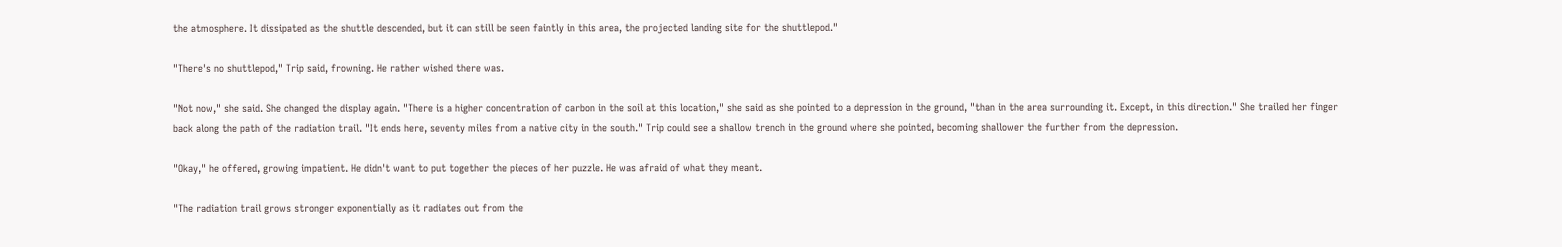the atmosphere. It dissipated as the shuttle descended, but it can still be seen faintly in this area, the projected landing site for the shuttlepod."

"There's no shuttlepod," Trip said, frowning. He rather wished there was.

"Not now," she said. She changed the display again. "There is a higher concentration of carbon in the soil at this location," she said as she pointed to a depression in the ground, "than in the area surrounding it. Except, in this direction." She trailed her finger back along the path of the radiation trail. "It ends here, seventy miles from a native city in the south." Trip could see a shallow trench in the ground where she pointed, becoming shallower the further from the depression.

"Okay," he offered, growing impatient. He didn't want to put together the pieces of her puzzle. He was afraid of what they meant.

"The radiation trail grows stronger exponentially as it radiates out from the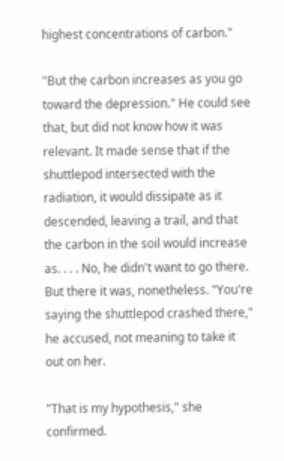highest concentrations of carbon."

"But the carbon increases as you go toward the depression." He could see that, but did not know how it was relevant. It made sense that if the shuttlepod intersected with the radiation, it would dissipate as it descended, leaving a trail, and that the carbon in the soil would increase as. . . . No, he didn't want to go there. But there it was, nonetheless. "You're saying the shuttlepod crashed there," he accused, not meaning to take it out on her.

"That is my hypothesis," she confirmed.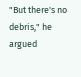"But there's no debris," he argued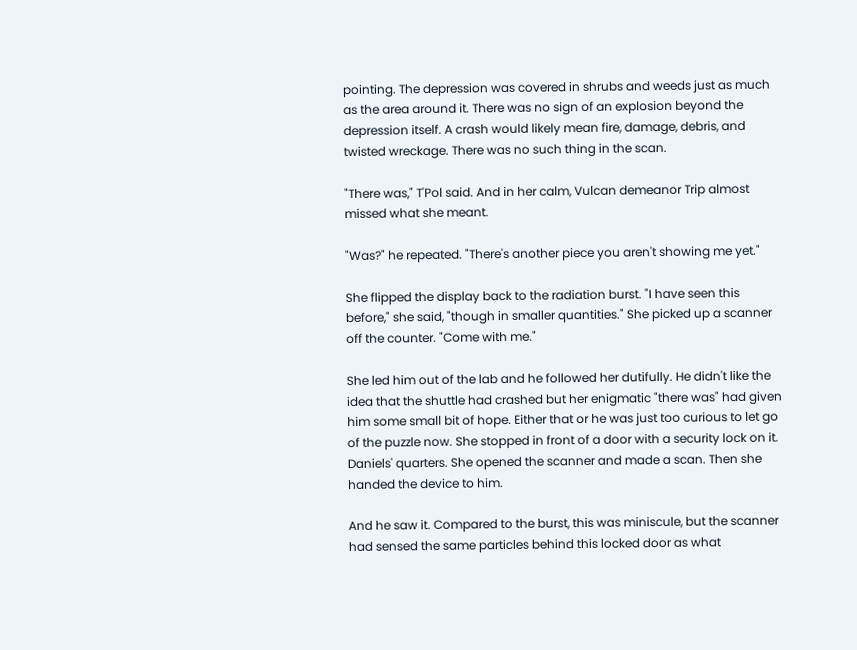pointing. The depression was covered in shrubs and weeds just as much as the area around it. There was no sign of an explosion beyond the depression itself. A crash would likely mean fire, damage, debris, and twisted wreckage. There was no such thing in the scan.

"There was," T'Pol said. And in her calm, Vulcan demeanor Trip almost missed what she meant.

"Was?" he repeated. "There's another piece you aren't showing me yet."

She flipped the display back to the radiation burst. "I have seen this before," she said, "though in smaller quantities." She picked up a scanner off the counter. "Come with me."

She led him out of the lab and he followed her dutifully. He didn't like the idea that the shuttle had crashed but her enigmatic "there was" had given him some small bit of hope. Either that or he was just too curious to let go of the puzzle now. She stopped in front of a door with a security lock on it. Daniels' quarters. She opened the scanner and made a scan. Then she handed the device to him.

And he saw it. Compared to the burst, this was miniscule, but the scanner had sensed the same particles behind this locked door as what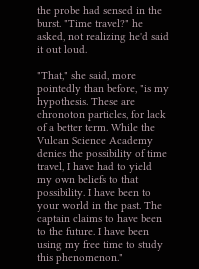the probe had sensed in the burst. "Time travel?" he asked, not realizing he'd said it out loud.

"That," she said, more pointedly than before, "is my hypothesis. These are chronoton particles, for lack of a better term. While the Vulcan Science Academy denies the possibility of time travel, I have had to yield my own beliefs to that possibility. I have been to your world in the past. The captain claims to have been to the future. I have been using my free time to study this phenomenon."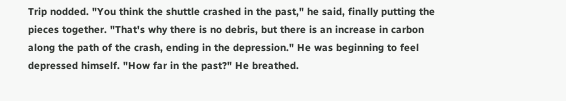Trip nodded. "You think the shuttle crashed in the past," he said, finally putting the pieces together. "That's why there is no debris, but there is an increase in carbon along the path of the crash, ending in the depression." He was beginning to feel depressed himself. "How far in the past?" He breathed.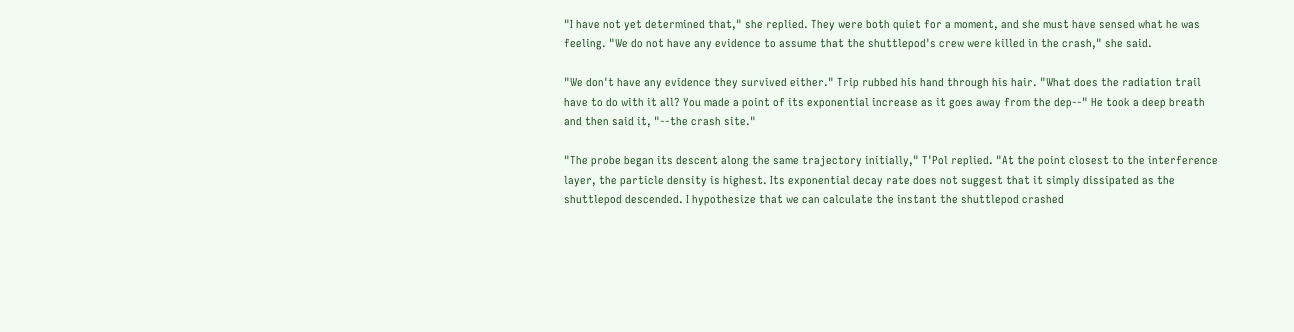"I have not yet determined that," she replied. They were both quiet for a moment, and she must have sensed what he was feeling. "We do not have any evidence to assume that the shuttlepod's crew were killed in the crash," she said.

"We don't have any evidence they survived either." Trip rubbed his hand through his hair. "What does the radiation trail have to do with it all? You made a point of its exponential increase as it goes away from the dep--" He took a deep breath and then said it, "--the crash site."

"The probe began its descent along the same trajectory initially," T'Pol replied. "At the point closest to the interference layer, the particle density is highest. Its exponential decay rate does not suggest that it simply dissipated as the shuttlepod descended. I hypothesize that we can calculate the instant the shuttlepod crashed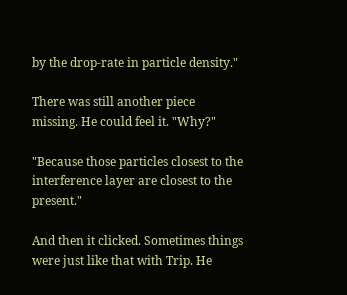by the drop-rate in particle density."

There was still another piece missing. He could feel it. "Why?"

"Because those particles closest to the interference layer are closest to the present."

And then it clicked. Sometimes things were just like that with Trip. He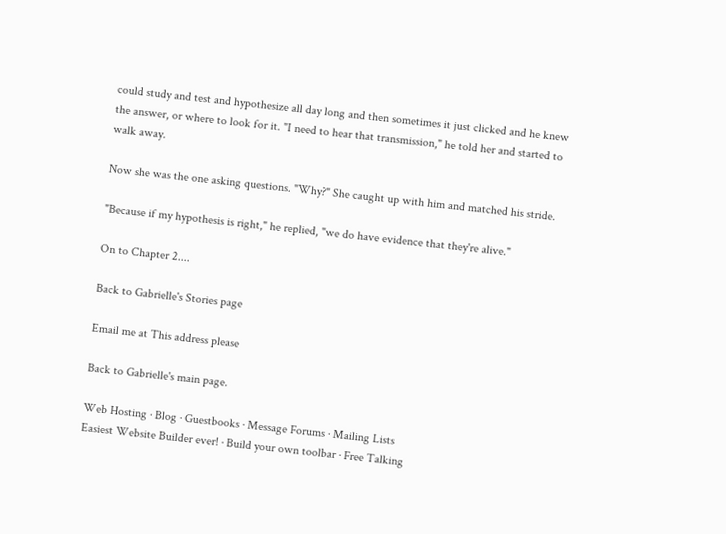could study and test and hypothesize all day long and then sometimes it just clicked and he knew the answer, or where to look for it. "I need to hear that transmission," he told her and started to walk away.

Now she was the one asking questions. "Why?" She caught up with him and matched his stride.

"Because if my hypothesis is right," he replied, "we do have evidence that they're alive."

On to Chapter 2....

Back to Gabrielle's Stories page

Email me at This address please

Back to Gabrielle's main page.

Web Hosting · Blog · Guestbooks · Message Forums · Mailing Lists
Easiest Website Builder ever! · Build your own toolbar · Free Talking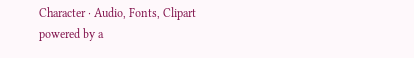Character · Audio, Fonts, Clipart
powered by a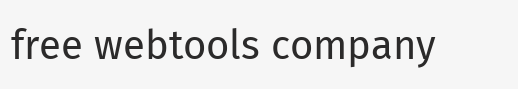free webtools company